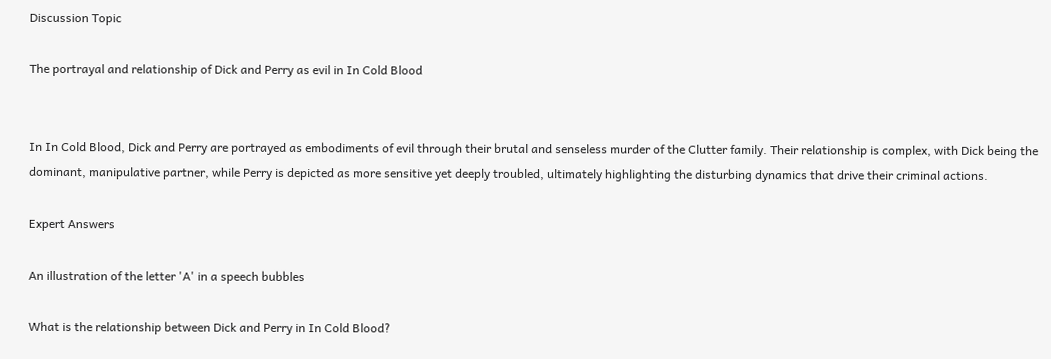Discussion Topic

The portrayal and relationship of Dick and Perry as evil in In Cold Blood


In In Cold Blood, Dick and Perry are portrayed as embodiments of evil through their brutal and senseless murder of the Clutter family. Their relationship is complex, with Dick being the dominant, manipulative partner, while Perry is depicted as more sensitive yet deeply troubled, ultimately highlighting the disturbing dynamics that drive their criminal actions.

Expert Answers

An illustration of the letter 'A' in a speech bubbles

What is the relationship between Dick and Perry in In Cold Blood?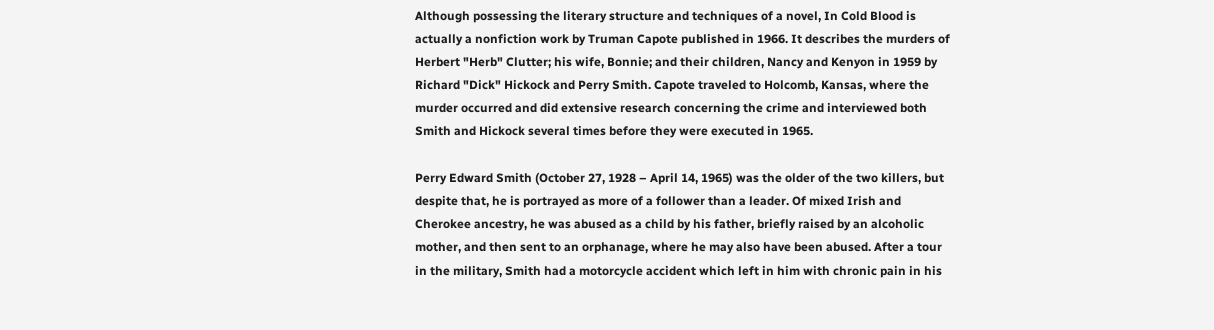Although possessing the literary structure and techniques of a novel, In Cold Blood is actually a nonfiction work by Truman Capote published in 1966. It describes the murders of Herbert "Herb" Clutter; his wife, Bonnie; and their children, Nancy and Kenyon in 1959 by Richard "Dick" Hickock and Perry Smith. Capote traveled to Holcomb, Kansas, where the murder occurred and did extensive research concerning the crime and interviewed both Smith and Hickock several times before they were executed in 1965.

Perry Edward Smith (October 27, 1928 – April 14, 1965) was the older of the two killers, but despite that, he is portrayed as more of a follower than a leader. Of mixed Irish and Cherokee ancestry, he was abused as a child by his father, briefly raised by an alcoholic mother, and then sent to an orphanage, where he may also have been abused. After a tour in the military, Smith had a motorcycle accident which left in him with chronic pain in his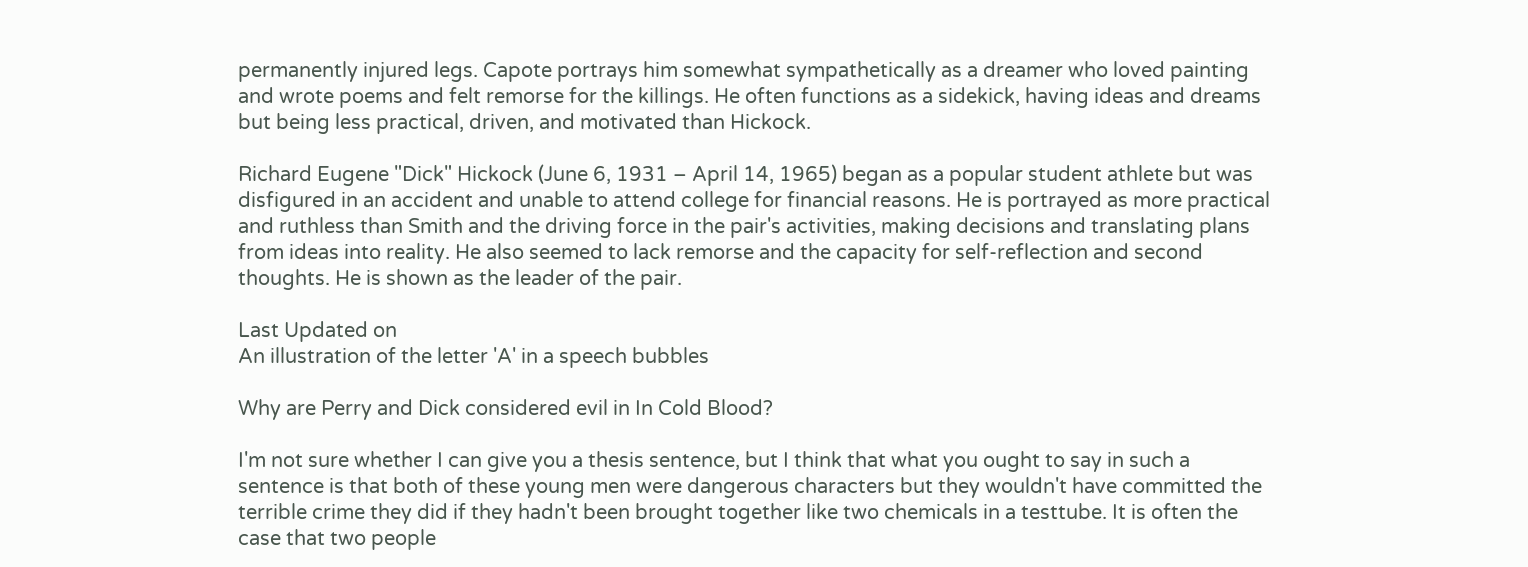permanently injured legs. Capote portrays him somewhat sympathetically as a dreamer who loved painting and wrote poems and felt remorse for the killings. He often functions as a sidekick, having ideas and dreams but being less practical, driven, and motivated than Hickock.

Richard Eugene "Dick" Hickock (June 6, 1931 – April 14, 1965) began as a popular student athlete but was disfigured in an accident and unable to attend college for financial reasons. He is portrayed as more practical and ruthless than Smith and the driving force in the pair's activities, making decisions and translating plans from ideas into reality. He also seemed to lack remorse and the capacity for self-reflection and second thoughts. He is shown as the leader of the pair.

Last Updated on
An illustration of the letter 'A' in a speech bubbles

Why are Perry and Dick considered evil in In Cold Blood?

I'm not sure whether I can give you a thesis sentence, but I think that what you ought to say in such a sentence is that both of these young men were dangerous characters but they wouldn't have committed the terrible crime they did if they hadn't been brought together like two chemicals in a testtube. It is often the case that two people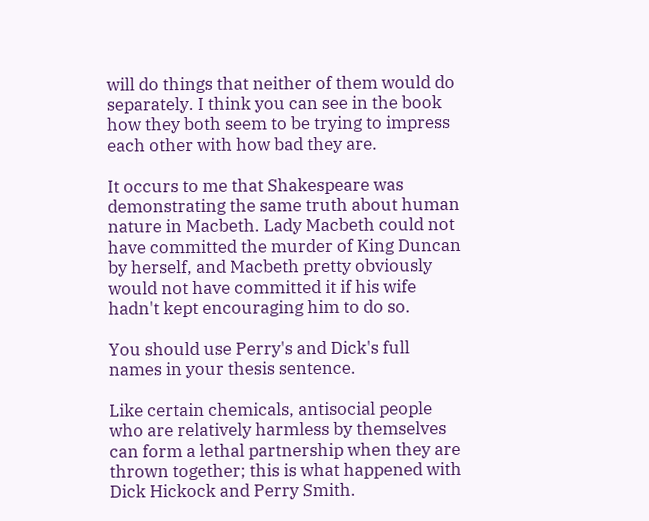will do things that neither of them would do separately. I think you can see in the book how they both seem to be trying to impress each other with how bad they are.

It occurs to me that Shakespeare was demonstrating the same truth about human nature in Macbeth. Lady Macbeth could not have committed the murder of King Duncan by herself, and Macbeth pretty obviously would not have committed it if his wife hadn't kept encouraging him to do so.

You should use Perry's and Dick's full names in your thesis sentence.

Like certain chemicals, antisocial people who are relatively harmless by themselves can form a lethal partnership when they are thrown together; this is what happened with Dick Hickock and Perry Smith.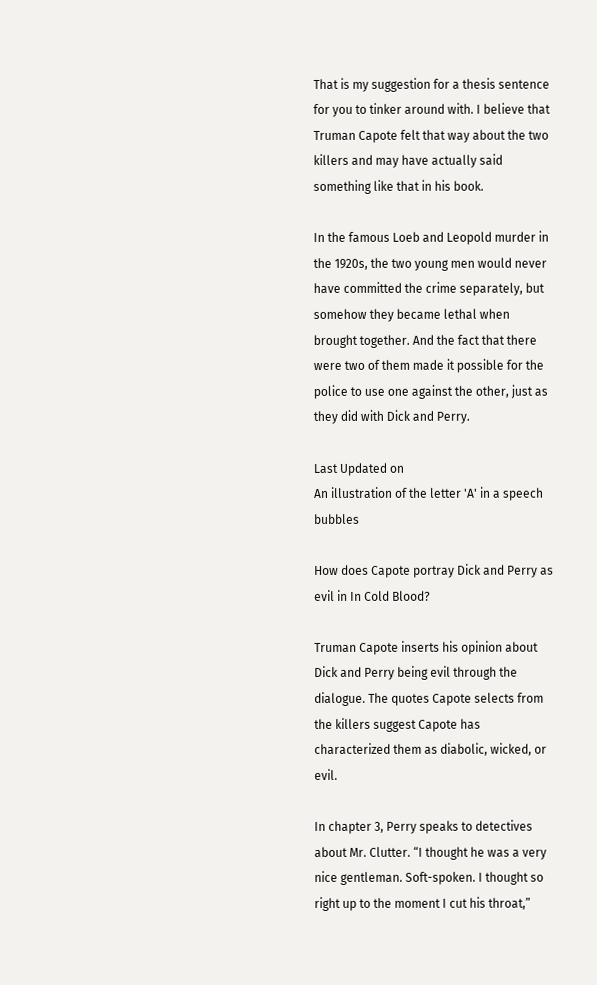That is my suggestion for a thesis sentence for you to tinker around with. I believe that Truman Capote felt that way about the two killers and may have actually said something like that in his book.

In the famous Loeb and Leopold murder in the 1920s, the two young men would never have committed the crime separately, but somehow they became lethal when brought together. And the fact that there were two of them made it possible for the police to use one against the other, just as they did with Dick and Perry.

Last Updated on
An illustration of the letter 'A' in a speech bubbles

How does Capote portray Dick and Perry as evil in In Cold Blood?

Truman Capote inserts his opinion about Dick and Perry being evil through the dialogue. The quotes Capote selects from the killers suggest Capote has characterized them as diabolic, wicked, or evil.

In chapter 3, Perry speaks to detectives about Mr. Clutter. “I thought he was a very nice gentleman. Soft-spoken. I thought so right up to the moment I cut his throat,”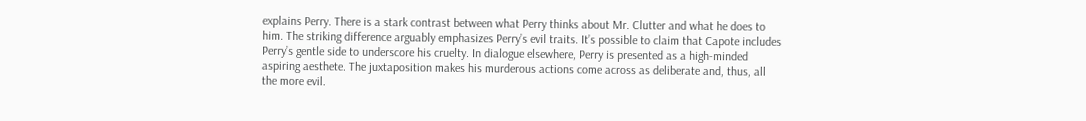explains Perry. There is a stark contrast between what Perry thinks about Mr. Clutter and what he does to him. The striking difference arguably emphasizes Perry’s evil traits. It’s possible to claim that Capote includes Perry’s gentle side to underscore his cruelty. In dialogue elsewhere, Perry is presented as a high-minded aspiring aesthete. The juxtaposition makes his murderous actions come across as deliberate and, thus, all the more evil.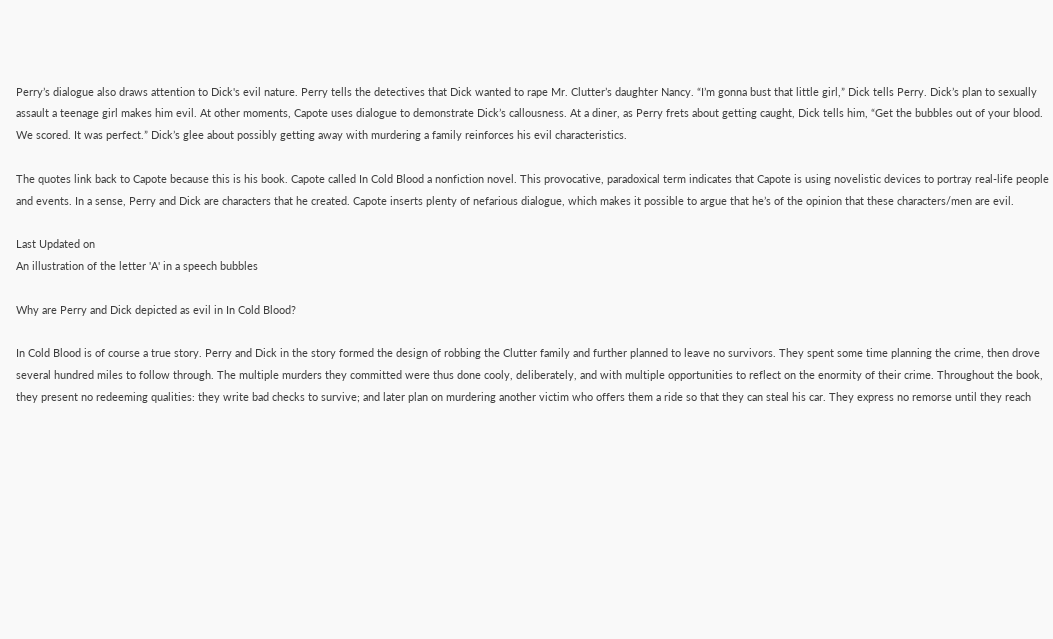Perry’s dialogue also draws attention to Dick's evil nature. Perry tells the detectives that Dick wanted to rape Mr. Clutter’s daughter Nancy. “I’m gonna bust that little girl,” Dick tells Perry. Dick’s plan to sexually assault a teenage girl makes him evil. At other moments, Capote uses dialogue to demonstrate Dick’s callousness. At a diner, as Perry frets about getting caught, Dick tells him, “Get the bubbles out of your blood. We scored. It was perfect.” Dick’s glee about possibly getting away with murdering a family reinforces his evil characteristics.

The quotes link back to Capote because this is his book. Capote called In Cold Blood a nonfiction novel. This provocative, paradoxical term indicates that Capote is using novelistic devices to portray real-life people and events. In a sense, Perry and Dick are characters that he created. Capote inserts plenty of nefarious dialogue, which makes it possible to argue that he’s of the opinion that these characters/men are evil.

Last Updated on
An illustration of the letter 'A' in a speech bubbles

Why are Perry and Dick depicted as evil in In Cold Blood?

In Cold Blood is of course a true story. Perry and Dick in the story formed the design of robbing the Clutter family and further planned to leave no survivors. They spent some time planning the crime, then drove several hundred miles to follow through. The multiple murders they committed were thus done cooly, deliberately, and with multiple opportunities to reflect on the enormity of their crime. Throughout the book, they present no redeeming qualities: they write bad checks to survive; and later plan on murdering another victim who offers them a ride so that they can steal his car. They express no remorse until they reach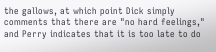the gallows, at which point Dick simply comments that there are "no hard feelings," and Perry indicates that it is too late to do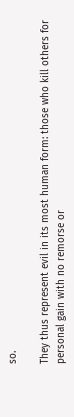so.

They thus represent evil in its most human form: those who kill others for personal gain with no remorse or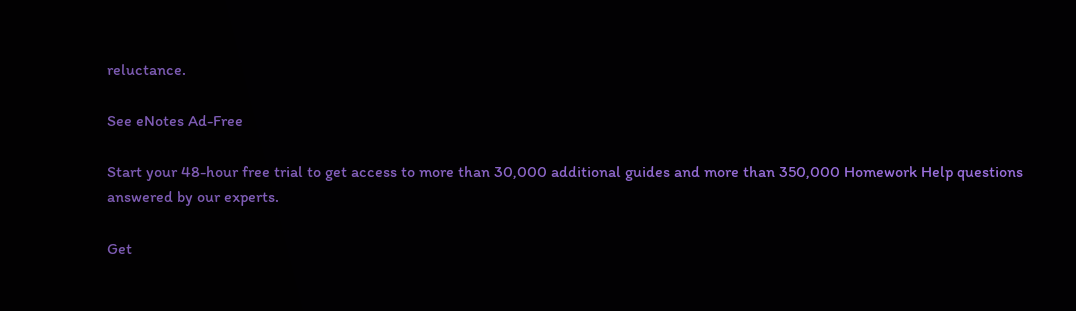reluctance.

See eNotes Ad-Free

Start your 48-hour free trial to get access to more than 30,000 additional guides and more than 350,000 Homework Help questions answered by our experts.

Get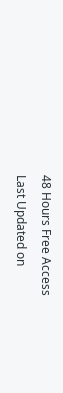48 Hours Free Access
Last Updated on